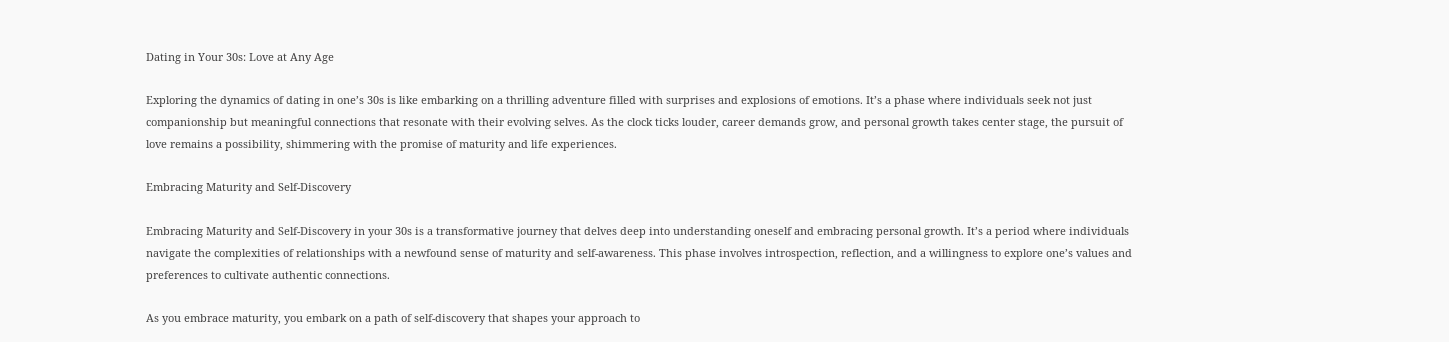Dating in Your 30s: Love at Any Age

Exploring the dynamics of dating in one’s 30s is like embarking on a thrilling adventure filled with surprises and explosions of emotions. It’s a phase where individuals seek not just companionship but meaningful connections that resonate with their evolving selves. As the clock ticks louder, career demands grow, and personal growth takes center stage, the pursuit of love remains a possibility, shimmering with the promise of maturity and life experiences.

Embracing Maturity and Self-Discovery

Embracing Maturity and Self-Discovery in your 30s is a transformative journey that delves deep into understanding oneself and embracing personal growth. It’s a period where individuals navigate the complexities of relationships with a newfound sense of maturity and self-awareness. This phase involves introspection, reflection, and a willingness to explore one’s values and preferences to cultivate authentic connections.

As you embrace maturity, you embark on a path of self-discovery that shapes your approach to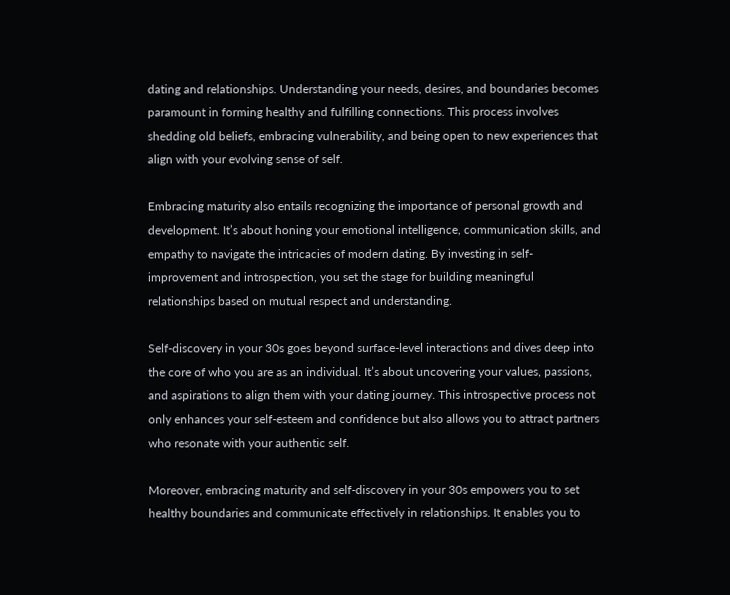dating and relationships. Understanding your needs, desires, and boundaries becomes paramount in forming healthy and fulfilling connections. This process involves shedding old beliefs, embracing vulnerability, and being open to new experiences that align with your evolving sense of self.

Embracing maturity also entails recognizing the importance of personal growth and development. It’s about honing your emotional intelligence, communication skills, and empathy to navigate the intricacies of modern dating. By investing in self-improvement and introspection, you set the stage for building meaningful relationships based on mutual respect and understanding.

Self-discovery in your 30s goes beyond surface-level interactions and dives deep into the core of who you are as an individual. It’s about uncovering your values, passions, and aspirations to align them with your dating journey. This introspective process not only enhances your self-esteem and confidence but also allows you to attract partners who resonate with your authentic self.

Moreover, embracing maturity and self-discovery in your 30s empowers you to set healthy boundaries and communicate effectively in relationships. It enables you to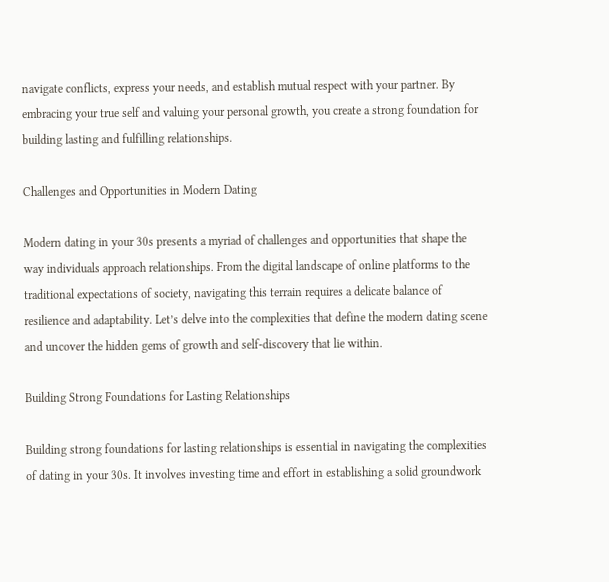navigate conflicts, express your needs, and establish mutual respect with your partner. By embracing your true self and valuing your personal growth, you create a strong foundation for building lasting and fulfilling relationships.

Challenges and Opportunities in Modern Dating

Modern dating in your 30s presents a myriad of challenges and opportunities that shape the way individuals approach relationships. From the digital landscape of online platforms to the traditional expectations of society, navigating this terrain requires a delicate balance of resilience and adaptability. Let’s delve into the complexities that define the modern dating scene and uncover the hidden gems of growth and self-discovery that lie within.

Building Strong Foundations for Lasting Relationships

Building strong foundations for lasting relationships is essential in navigating the complexities of dating in your 30s. It involves investing time and effort in establishing a solid groundwork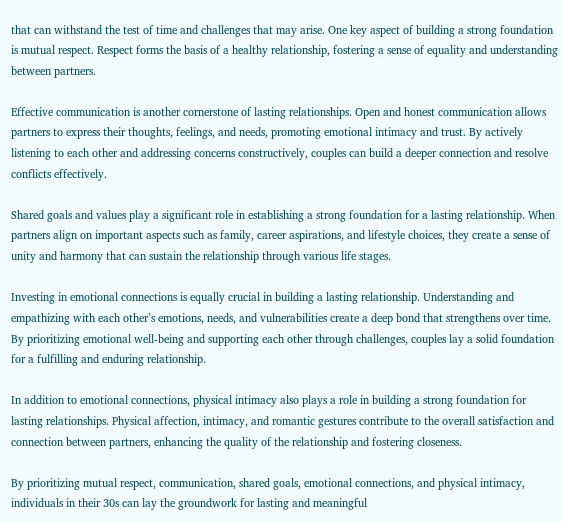that can withstand the test of time and challenges that may arise. One key aspect of building a strong foundation is mutual respect. Respect forms the basis of a healthy relationship, fostering a sense of equality and understanding between partners.

Effective communication is another cornerstone of lasting relationships. Open and honest communication allows partners to express their thoughts, feelings, and needs, promoting emotional intimacy and trust. By actively listening to each other and addressing concerns constructively, couples can build a deeper connection and resolve conflicts effectively.

Shared goals and values play a significant role in establishing a strong foundation for a lasting relationship. When partners align on important aspects such as family, career aspirations, and lifestyle choices, they create a sense of unity and harmony that can sustain the relationship through various life stages.

Investing in emotional connections is equally crucial in building a lasting relationship. Understanding and empathizing with each other’s emotions, needs, and vulnerabilities create a deep bond that strengthens over time. By prioritizing emotional well-being and supporting each other through challenges, couples lay a solid foundation for a fulfilling and enduring relationship.

In addition to emotional connections, physical intimacy also plays a role in building a strong foundation for lasting relationships. Physical affection, intimacy, and romantic gestures contribute to the overall satisfaction and connection between partners, enhancing the quality of the relationship and fostering closeness.

By prioritizing mutual respect, communication, shared goals, emotional connections, and physical intimacy, individuals in their 30s can lay the groundwork for lasting and meaningful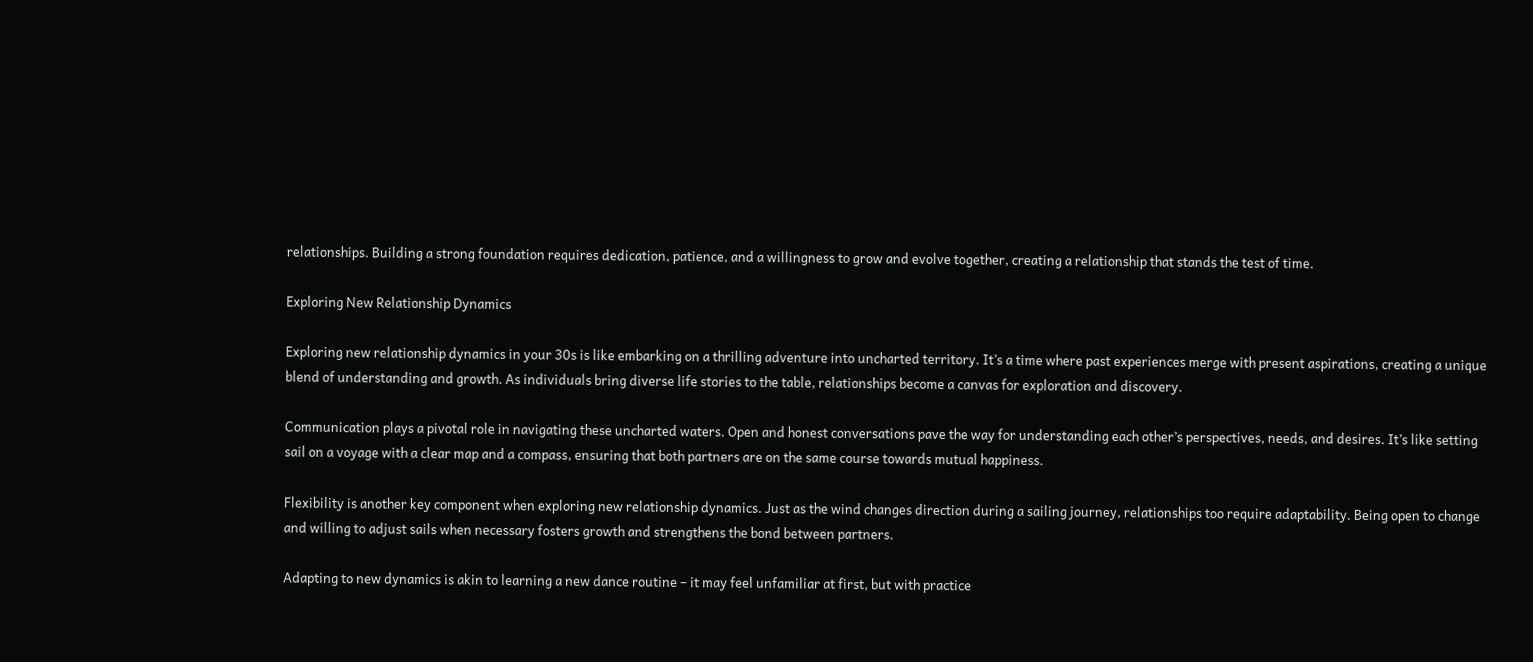relationships. Building a strong foundation requires dedication, patience, and a willingness to grow and evolve together, creating a relationship that stands the test of time.

Exploring New Relationship Dynamics

Exploring new relationship dynamics in your 30s is like embarking on a thrilling adventure into uncharted territory. It’s a time where past experiences merge with present aspirations, creating a unique blend of understanding and growth. As individuals bring diverse life stories to the table, relationships become a canvas for exploration and discovery.

Communication plays a pivotal role in navigating these uncharted waters. Open and honest conversations pave the way for understanding each other’s perspectives, needs, and desires. It’s like setting sail on a voyage with a clear map and a compass, ensuring that both partners are on the same course towards mutual happiness.

Flexibility is another key component when exploring new relationship dynamics. Just as the wind changes direction during a sailing journey, relationships too require adaptability. Being open to change and willing to adjust sails when necessary fosters growth and strengthens the bond between partners.

Adapting to new dynamics is akin to learning a new dance routine – it may feel unfamiliar at first, but with practice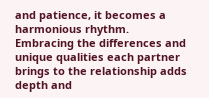and patience, it becomes a harmonious rhythm. Embracing the differences and unique qualities each partner brings to the relationship adds depth and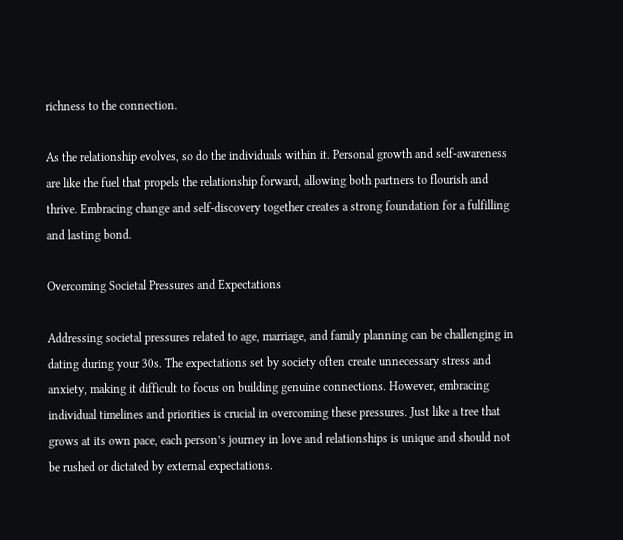richness to the connection.

As the relationship evolves, so do the individuals within it. Personal growth and self-awareness are like the fuel that propels the relationship forward, allowing both partners to flourish and thrive. Embracing change and self-discovery together creates a strong foundation for a fulfilling and lasting bond.

Overcoming Societal Pressures and Expectations

Addressing societal pressures related to age, marriage, and family planning can be challenging in dating during your 30s. The expectations set by society often create unnecessary stress and anxiety, making it difficult to focus on building genuine connections. However, embracing individual timelines and priorities is crucial in overcoming these pressures. Just like a tree that grows at its own pace, each person’s journey in love and relationships is unique and should not be rushed or dictated by external expectations.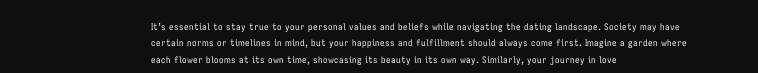It’s essential to stay true to your personal values and beliefs while navigating the dating landscape. Society may have certain norms or timelines in mind, but your happiness and fulfillment should always come first. Imagine a garden where each flower blooms at its own time, showcasing its beauty in its own way. Similarly, your journey in love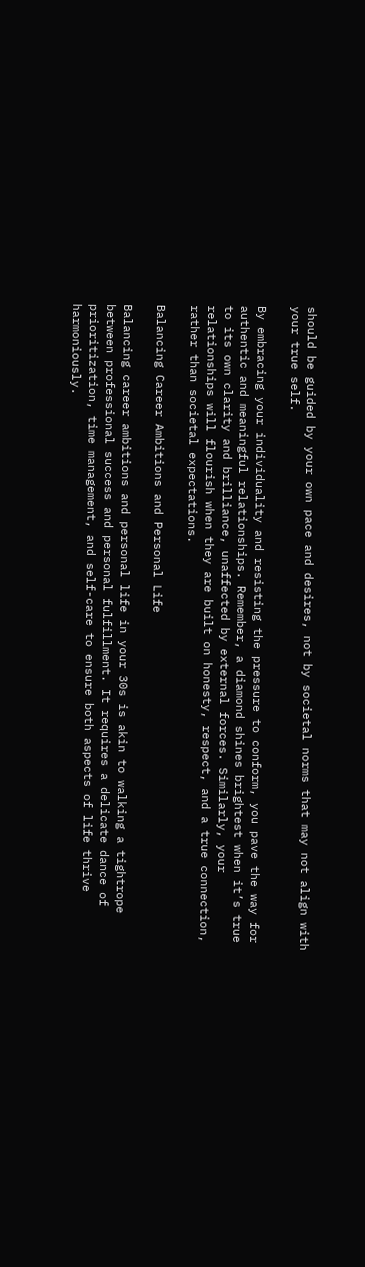should be guided by your own pace and desires, not by societal norms that may not align with your true self.

By embracing your individuality and resisting the pressure to conform, you pave the way for authentic and meaningful relationships. Remember, a diamond shines brightest when it’s true to its own clarity and brilliance, unaffected by external forces. Similarly, your relationships will flourish when they are built on honesty, respect, and a true connection, rather than societal expectations.

Balancing Career Ambitions and Personal Life

Balancing career ambitions and personal life in your 30s is akin to walking a tightrope between professional success and personal fulfillment. It requires a delicate dance of prioritization, time management, and self-care to ensure both aspects of life thrive harmoniously.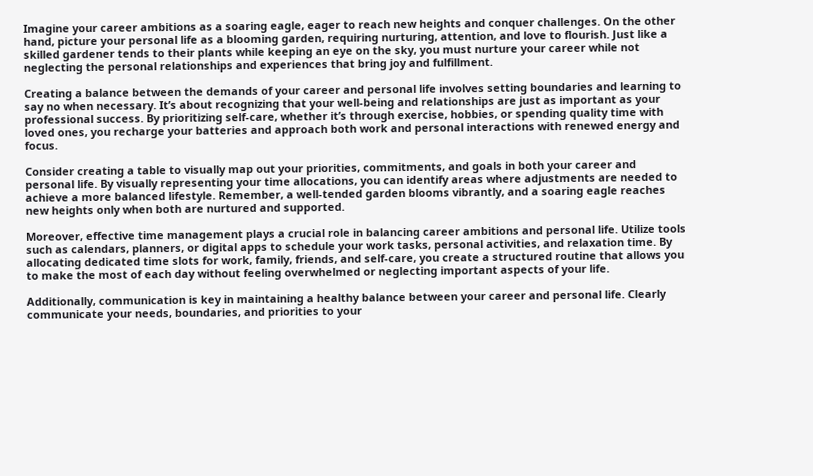Imagine your career ambitions as a soaring eagle, eager to reach new heights and conquer challenges. On the other hand, picture your personal life as a blooming garden, requiring nurturing, attention, and love to flourish. Just like a skilled gardener tends to their plants while keeping an eye on the sky, you must nurture your career while not neglecting the personal relationships and experiences that bring joy and fulfillment.

Creating a balance between the demands of your career and personal life involves setting boundaries and learning to say no when necessary. It’s about recognizing that your well-being and relationships are just as important as your professional success. By prioritizing self-care, whether it’s through exercise, hobbies, or spending quality time with loved ones, you recharge your batteries and approach both work and personal interactions with renewed energy and focus.

Consider creating a table to visually map out your priorities, commitments, and goals in both your career and personal life. By visually representing your time allocations, you can identify areas where adjustments are needed to achieve a more balanced lifestyle. Remember, a well-tended garden blooms vibrantly, and a soaring eagle reaches new heights only when both are nurtured and supported.

Moreover, effective time management plays a crucial role in balancing career ambitions and personal life. Utilize tools such as calendars, planners, or digital apps to schedule your work tasks, personal activities, and relaxation time. By allocating dedicated time slots for work, family, friends, and self-care, you create a structured routine that allows you to make the most of each day without feeling overwhelmed or neglecting important aspects of your life.

Additionally, communication is key in maintaining a healthy balance between your career and personal life. Clearly communicate your needs, boundaries, and priorities to your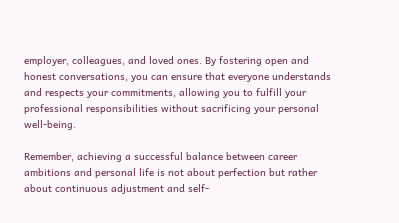employer, colleagues, and loved ones. By fostering open and honest conversations, you can ensure that everyone understands and respects your commitments, allowing you to fulfill your professional responsibilities without sacrificing your personal well-being.

Remember, achieving a successful balance between career ambitions and personal life is not about perfection but rather about continuous adjustment and self-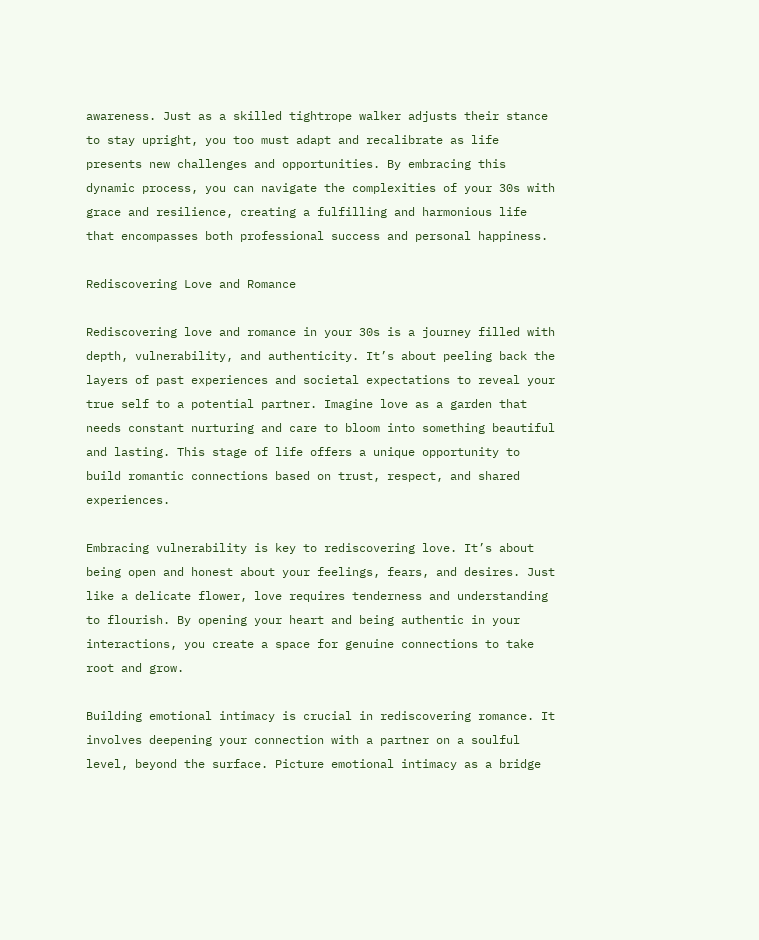awareness. Just as a skilled tightrope walker adjusts their stance to stay upright, you too must adapt and recalibrate as life presents new challenges and opportunities. By embracing this dynamic process, you can navigate the complexities of your 30s with grace and resilience, creating a fulfilling and harmonious life that encompasses both professional success and personal happiness.

Rediscovering Love and Romance

Rediscovering love and romance in your 30s is a journey filled with depth, vulnerability, and authenticity. It’s about peeling back the layers of past experiences and societal expectations to reveal your true self to a potential partner. Imagine love as a garden that needs constant nurturing and care to bloom into something beautiful and lasting. This stage of life offers a unique opportunity to build romantic connections based on trust, respect, and shared experiences.

Embracing vulnerability is key to rediscovering love. It’s about being open and honest about your feelings, fears, and desires. Just like a delicate flower, love requires tenderness and understanding to flourish. By opening your heart and being authentic in your interactions, you create a space for genuine connections to take root and grow.

Building emotional intimacy is crucial in rediscovering romance. It involves deepening your connection with a partner on a soulful level, beyond the surface. Picture emotional intimacy as a bridge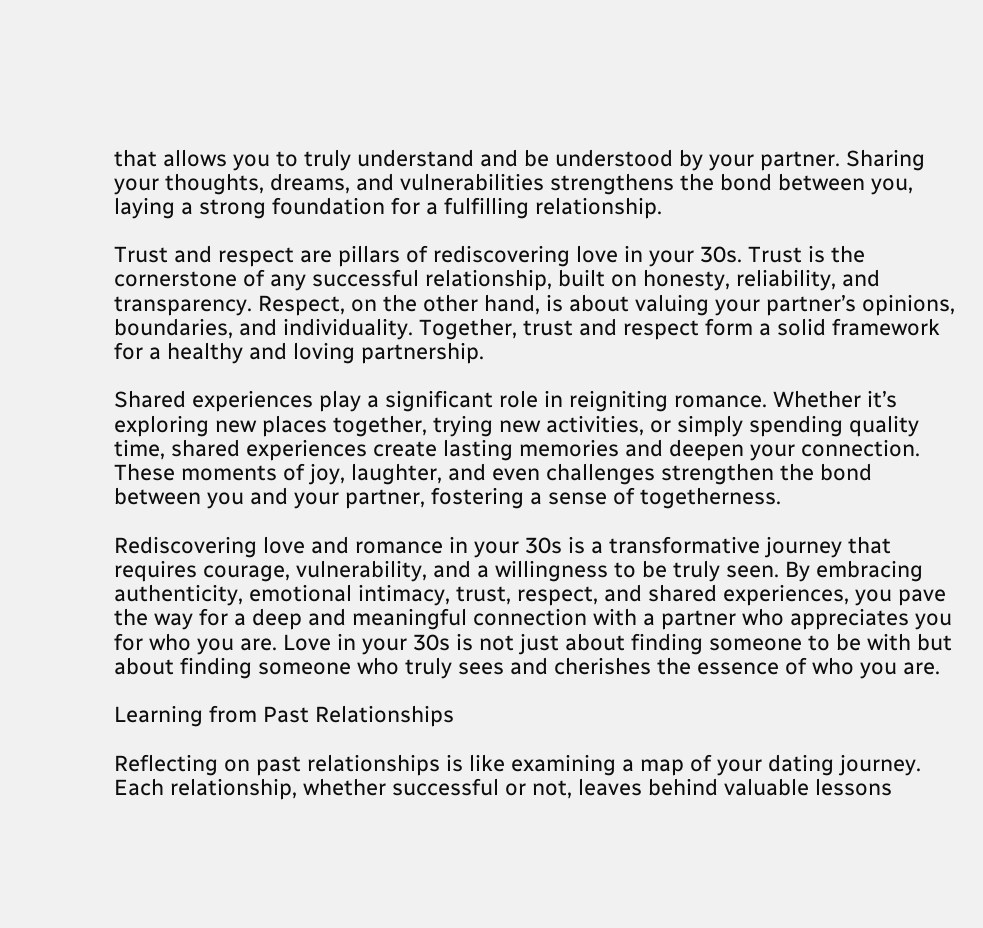that allows you to truly understand and be understood by your partner. Sharing your thoughts, dreams, and vulnerabilities strengthens the bond between you, laying a strong foundation for a fulfilling relationship.

Trust and respect are pillars of rediscovering love in your 30s. Trust is the cornerstone of any successful relationship, built on honesty, reliability, and transparency. Respect, on the other hand, is about valuing your partner’s opinions, boundaries, and individuality. Together, trust and respect form a solid framework for a healthy and loving partnership.

Shared experiences play a significant role in reigniting romance. Whether it’s exploring new places together, trying new activities, or simply spending quality time, shared experiences create lasting memories and deepen your connection. These moments of joy, laughter, and even challenges strengthen the bond between you and your partner, fostering a sense of togetherness.

Rediscovering love and romance in your 30s is a transformative journey that requires courage, vulnerability, and a willingness to be truly seen. By embracing authenticity, emotional intimacy, trust, respect, and shared experiences, you pave the way for a deep and meaningful connection with a partner who appreciates you for who you are. Love in your 30s is not just about finding someone to be with but about finding someone who truly sees and cherishes the essence of who you are.

Learning from Past Relationships

Reflecting on past relationships is like examining a map of your dating journey. Each relationship, whether successful or not, leaves behind valuable lessons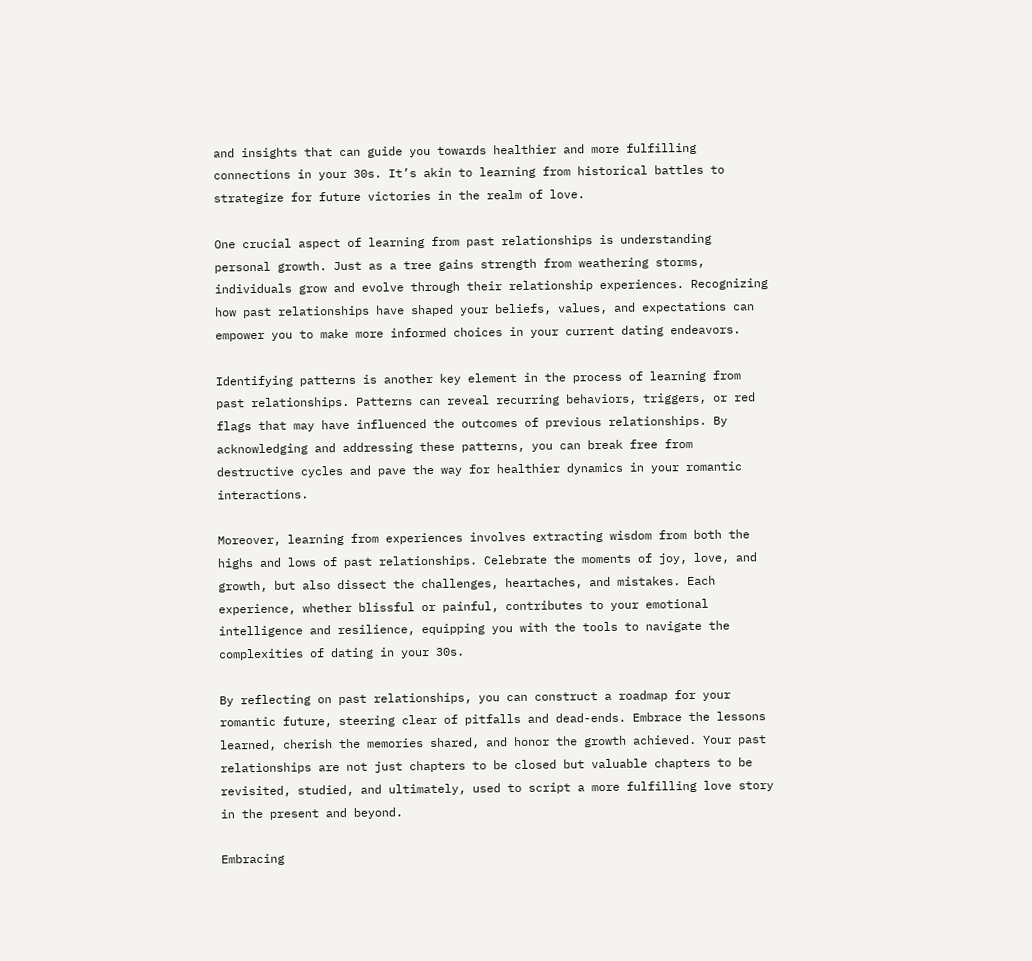and insights that can guide you towards healthier and more fulfilling connections in your 30s. It’s akin to learning from historical battles to strategize for future victories in the realm of love.

One crucial aspect of learning from past relationships is understanding personal growth. Just as a tree gains strength from weathering storms, individuals grow and evolve through their relationship experiences. Recognizing how past relationships have shaped your beliefs, values, and expectations can empower you to make more informed choices in your current dating endeavors.

Identifying patterns is another key element in the process of learning from past relationships. Patterns can reveal recurring behaviors, triggers, or red flags that may have influenced the outcomes of previous relationships. By acknowledging and addressing these patterns, you can break free from destructive cycles and pave the way for healthier dynamics in your romantic interactions.

Moreover, learning from experiences involves extracting wisdom from both the highs and lows of past relationships. Celebrate the moments of joy, love, and growth, but also dissect the challenges, heartaches, and mistakes. Each experience, whether blissful or painful, contributes to your emotional intelligence and resilience, equipping you with the tools to navigate the complexities of dating in your 30s.

By reflecting on past relationships, you can construct a roadmap for your romantic future, steering clear of pitfalls and dead-ends. Embrace the lessons learned, cherish the memories shared, and honor the growth achieved. Your past relationships are not just chapters to be closed but valuable chapters to be revisited, studied, and ultimately, used to script a more fulfilling love story in the present and beyond.

Embracing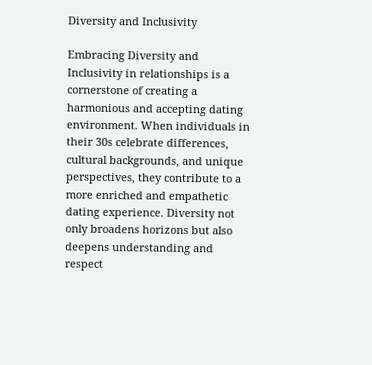Diversity and Inclusivity

Embracing Diversity and Inclusivity in relationships is a cornerstone of creating a harmonious and accepting dating environment. When individuals in their 30s celebrate differences, cultural backgrounds, and unique perspectives, they contribute to a more enriched and empathetic dating experience. Diversity not only broadens horizons but also deepens understanding and respect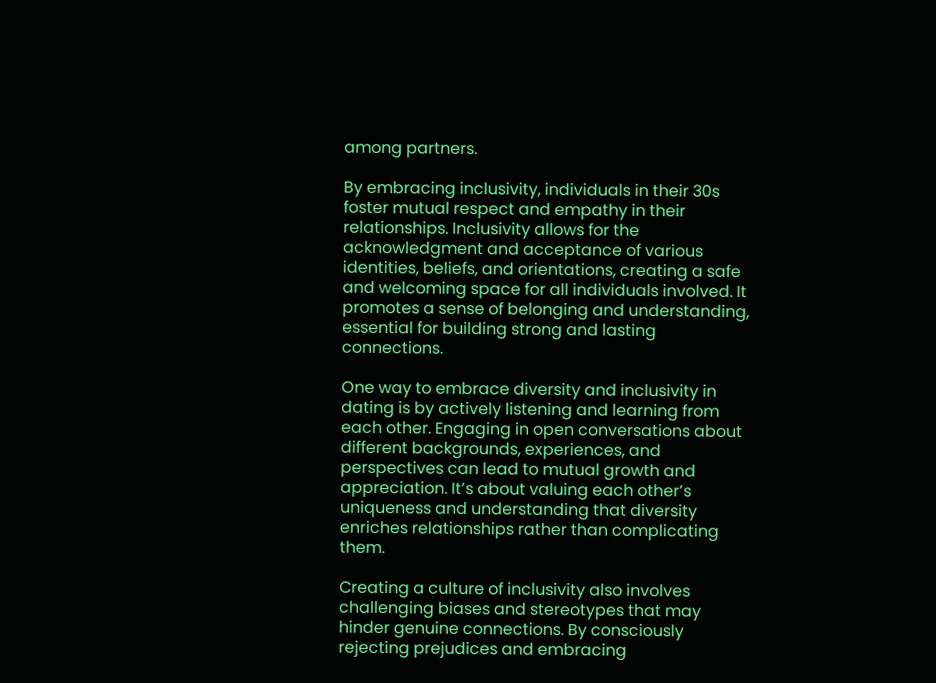among partners.

By embracing inclusivity, individuals in their 30s foster mutual respect and empathy in their relationships. Inclusivity allows for the acknowledgment and acceptance of various identities, beliefs, and orientations, creating a safe and welcoming space for all individuals involved. It promotes a sense of belonging and understanding, essential for building strong and lasting connections.

One way to embrace diversity and inclusivity in dating is by actively listening and learning from each other. Engaging in open conversations about different backgrounds, experiences, and perspectives can lead to mutual growth and appreciation. It’s about valuing each other’s uniqueness and understanding that diversity enriches relationships rather than complicating them.

Creating a culture of inclusivity also involves challenging biases and stereotypes that may hinder genuine connections. By consciously rejecting prejudices and embracing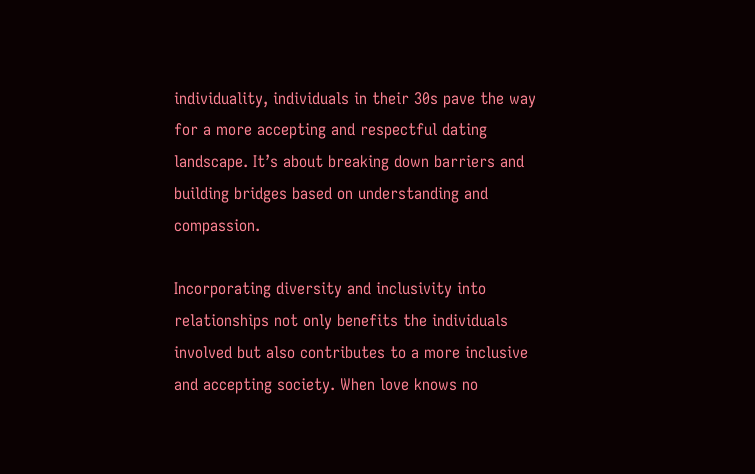individuality, individuals in their 30s pave the way for a more accepting and respectful dating landscape. It’s about breaking down barriers and building bridges based on understanding and compassion.

Incorporating diversity and inclusivity into relationships not only benefits the individuals involved but also contributes to a more inclusive and accepting society. When love knows no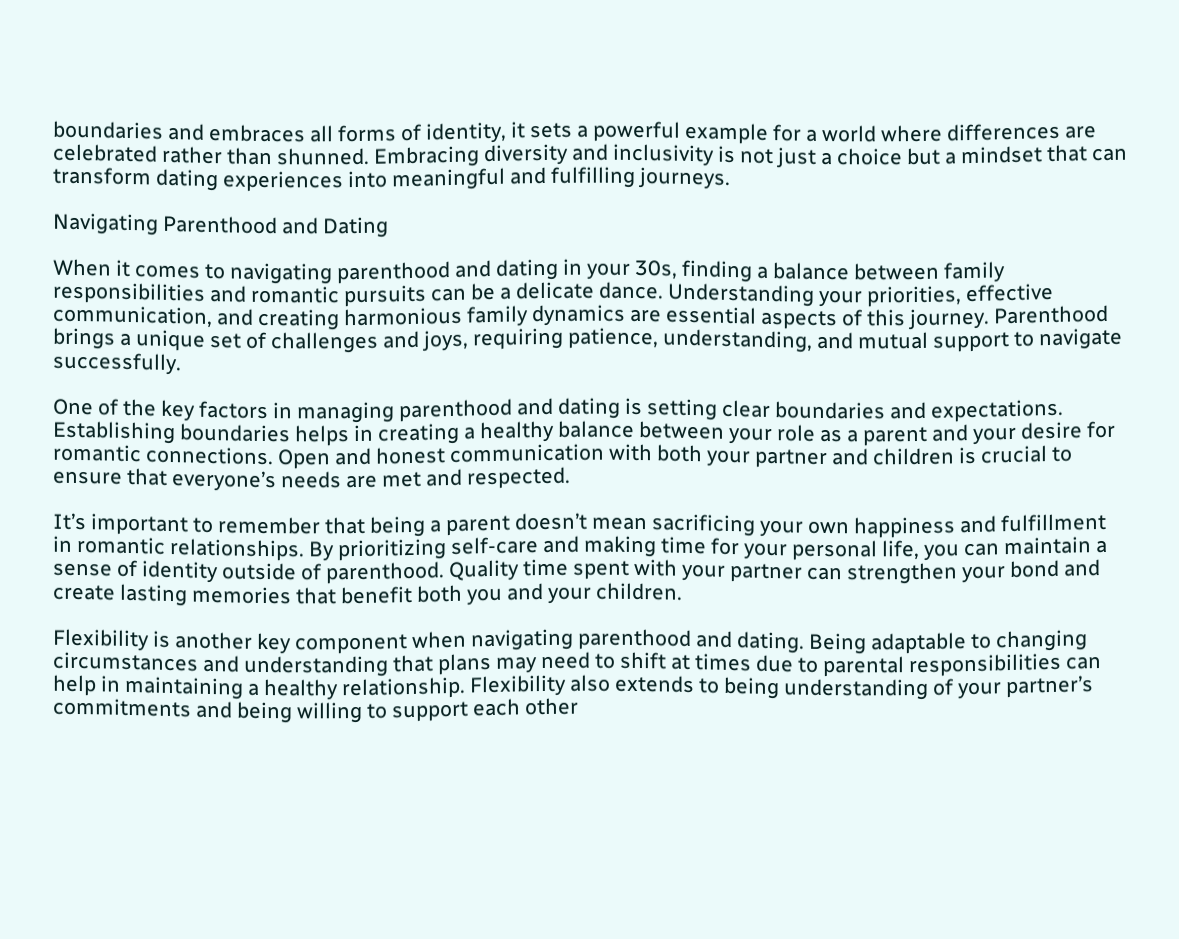boundaries and embraces all forms of identity, it sets a powerful example for a world where differences are celebrated rather than shunned. Embracing diversity and inclusivity is not just a choice but a mindset that can transform dating experiences into meaningful and fulfilling journeys.

Navigating Parenthood and Dating

When it comes to navigating parenthood and dating in your 30s, finding a balance between family responsibilities and romantic pursuits can be a delicate dance. Understanding your priorities, effective communication, and creating harmonious family dynamics are essential aspects of this journey. Parenthood brings a unique set of challenges and joys, requiring patience, understanding, and mutual support to navigate successfully.

One of the key factors in managing parenthood and dating is setting clear boundaries and expectations. Establishing boundaries helps in creating a healthy balance between your role as a parent and your desire for romantic connections. Open and honest communication with both your partner and children is crucial to ensure that everyone’s needs are met and respected.

It’s important to remember that being a parent doesn’t mean sacrificing your own happiness and fulfillment in romantic relationships. By prioritizing self-care and making time for your personal life, you can maintain a sense of identity outside of parenthood. Quality time spent with your partner can strengthen your bond and create lasting memories that benefit both you and your children.

Flexibility is another key component when navigating parenthood and dating. Being adaptable to changing circumstances and understanding that plans may need to shift at times due to parental responsibilities can help in maintaining a healthy relationship. Flexibility also extends to being understanding of your partner’s commitments and being willing to support each other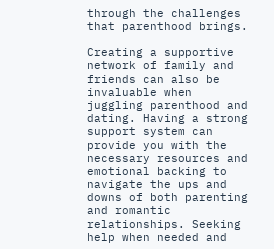through the challenges that parenthood brings.

Creating a supportive network of family and friends can also be invaluable when juggling parenthood and dating. Having a strong support system can provide you with the necessary resources and emotional backing to navigate the ups and downs of both parenting and romantic relationships. Seeking help when needed and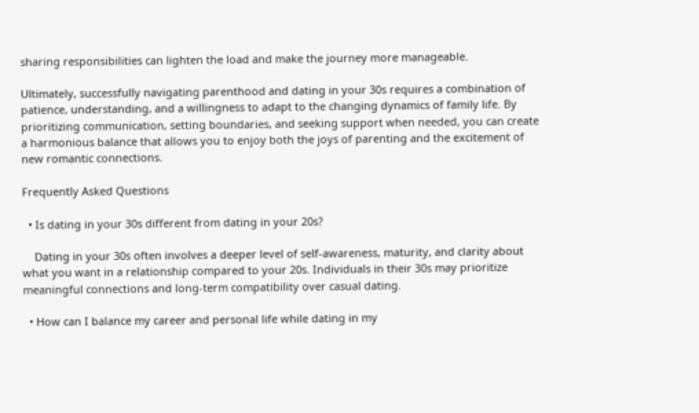sharing responsibilities can lighten the load and make the journey more manageable.

Ultimately, successfully navigating parenthood and dating in your 30s requires a combination of patience, understanding, and a willingness to adapt to the changing dynamics of family life. By prioritizing communication, setting boundaries, and seeking support when needed, you can create a harmonious balance that allows you to enjoy both the joys of parenting and the excitement of new romantic connections.

Frequently Asked Questions

  • Is dating in your 30s different from dating in your 20s?

    Dating in your 30s often involves a deeper level of self-awareness, maturity, and clarity about what you want in a relationship compared to your 20s. Individuals in their 30s may prioritize meaningful connections and long-term compatibility over casual dating.

  • How can I balance my career and personal life while dating in my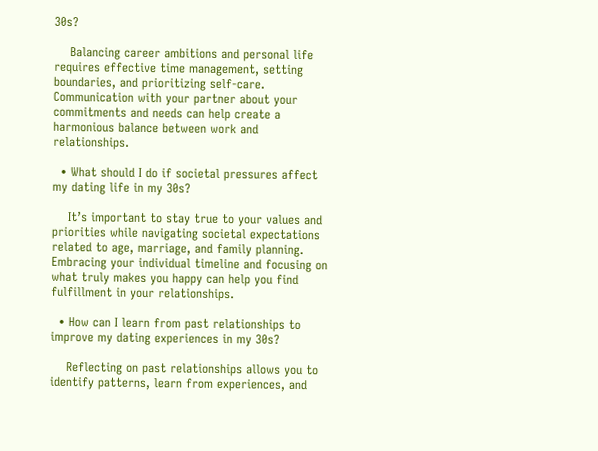30s?

    Balancing career ambitions and personal life requires effective time management, setting boundaries, and prioritizing self-care. Communication with your partner about your commitments and needs can help create a harmonious balance between work and relationships.

  • What should I do if societal pressures affect my dating life in my 30s?

    It’s important to stay true to your values and priorities while navigating societal expectations related to age, marriage, and family planning. Embracing your individual timeline and focusing on what truly makes you happy can help you find fulfillment in your relationships.

  • How can I learn from past relationships to improve my dating experiences in my 30s?

    Reflecting on past relationships allows you to identify patterns, learn from experiences, and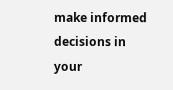make informed decisions in your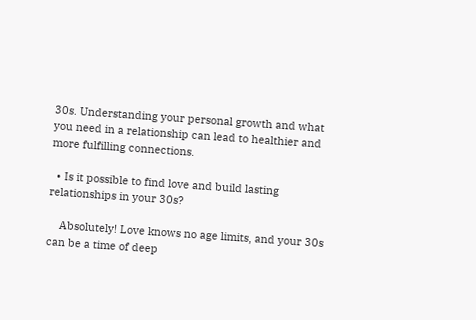30s. Understanding your personal growth and what you need in a relationship can lead to healthier and more fulfilling connections.

  • Is it possible to find love and build lasting relationships in your 30s?

    Absolutely! Love knows no age limits, and your 30s can be a time of deep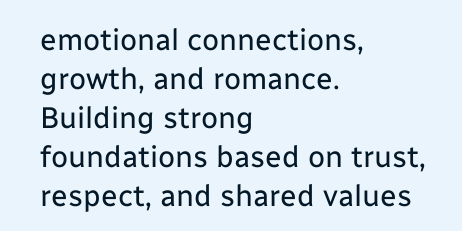emotional connections, growth, and romance. Building strong foundations based on trust, respect, and shared values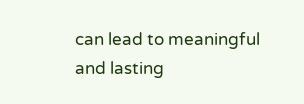can lead to meaningful and lasting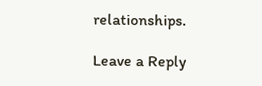relationships.

Leave a Reply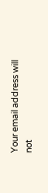Your email address will not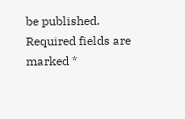be published. Required fields are marked *